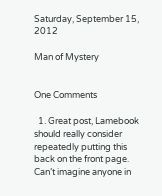Saturday, September 15, 2012

Man of Mystery


One Comments

  1. Great post, Lamebook should really consider repeatedly putting this back on the front page. Can’t imagine anyone in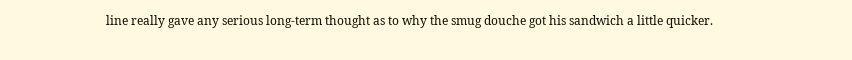line really gave any serious long-term thought as to why the smug douche got his sandwich a little quicker.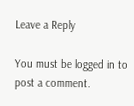Leave a Reply

You must be logged in to post a comment.